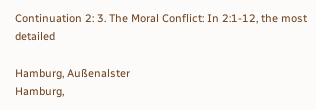Continuation 2: 3. The Moral Conflict: In 2:1-12, the most detailed

Hamburg, Außenalster
Hamburg,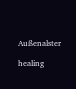Außenalster

healing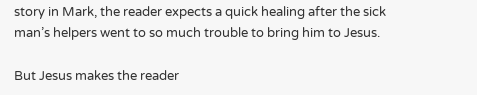story in Mark, the reader expects a quick healing after the sick man’s helpers went to so much trouble to bring him to Jesus.

But Jesus makes the reader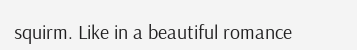squirm. Like in a beautiful romance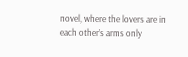novel, where the lovers are in each other’s arms only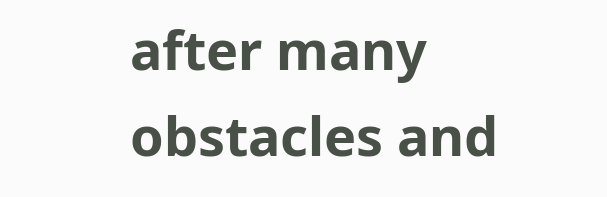after many obstacles and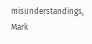misunderstandings, Mark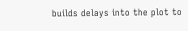builds delays into the plot to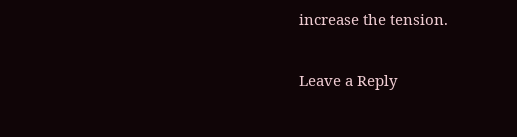increase the tension.

Leave a Reply